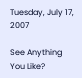Tuesday, July 17, 2007

See Anything You Like?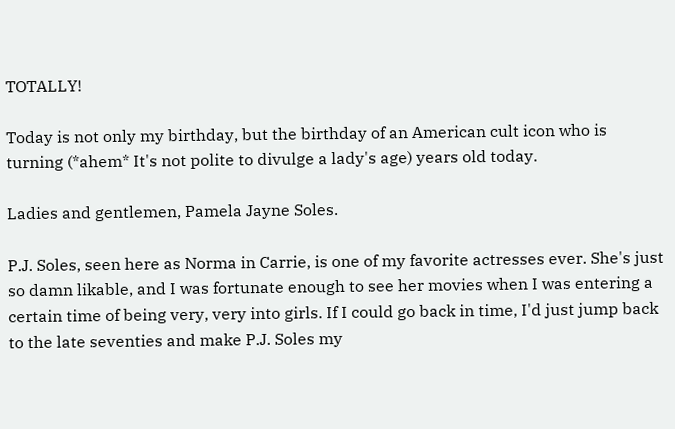TOTALLY!

Today is not only my birthday, but the birthday of an American cult icon who is turning (*ahem* It's not polite to divulge a lady's age) years old today.

Ladies and gentlemen, Pamela Jayne Soles.

P.J. Soles, seen here as Norma in Carrie, is one of my favorite actresses ever. She's just so damn likable, and I was fortunate enough to see her movies when I was entering a certain time of being very, very into girls. If I could go back in time, I'd just jump back to the late seventies and make P.J. Soles my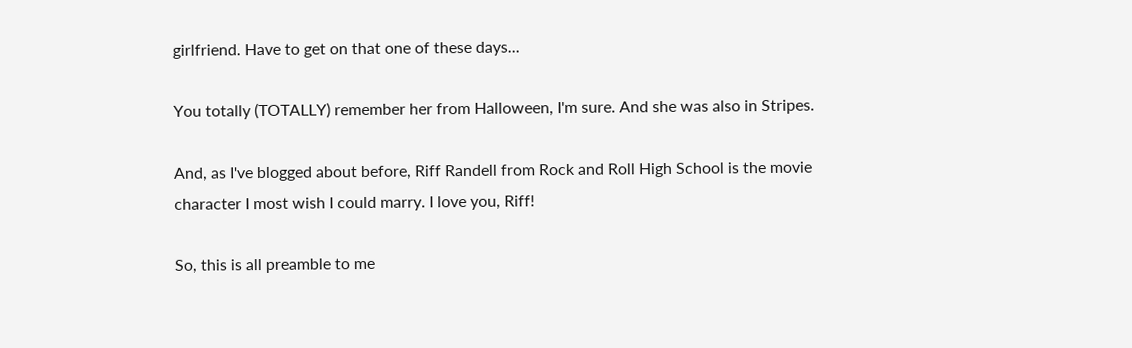girlfriend. Have to get on that one of these days...

You totally (TOTALLY) remember her from Halloween, I'm sure. And she was also in Stripes.

And, as I've blogged about before, Riff Randell from Rock and Roll High School is the movie character I most wish I could marry. I love you, Riff!

So, this is all preamble to me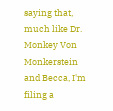saying that, much like Dr. Monkey Von Monkerstein and Becca, I'm filing a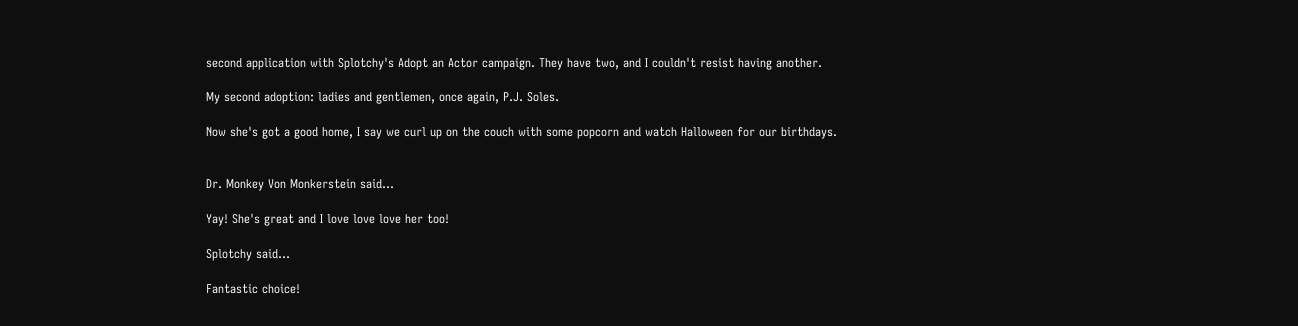second application with Splotchy's Adopt an Actor campaign. They have two, and I couldn't resist having another.

My second adoption: ladies and gentlemen, once again, P.J. Soles.

Now she's got a good home, I say we curl up on the couch with some popcorn and watch Halloween for our birthdays.


Dr. Monkey Von Monkerstein said...

Yay! She's great and I love love love her too!

Splotchy said...

Fantastic choice!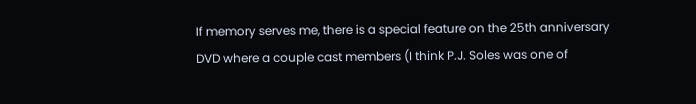If memory serves me, there is a special feature on the 25th anniversary DVD where a couple cast members (I think P.J. Soles was one of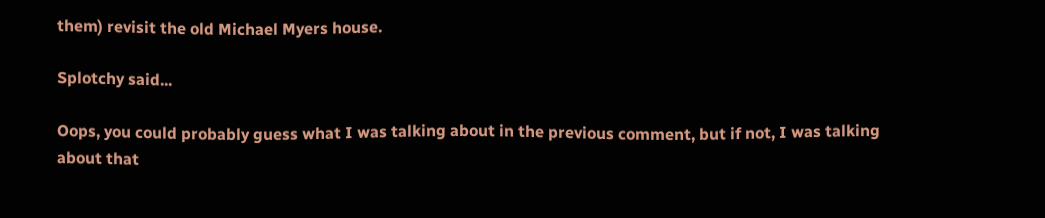them) revisit the old Michael Myers house.

Splotchy said...

Oops, you could probably guess what I was talking about in the previous comment, but if not, I was talking about that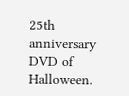25th anniversary DVD of Halloween.